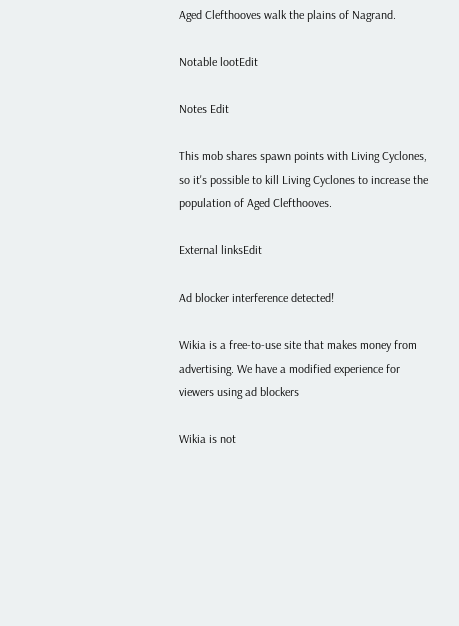Aged Clefthooves walk the plains of Nagrand.

Notable lootEdit

Notes Edit

This mob shares spawn points with Living Cyclones, so it's possible to kill Living Cyclones to increase the population of Aged Clefthooves.

External linksEdit

Ad blocker interference detected!

Wikia is a free-to-use site that makes money from advertising. We have a modified experience for viewers using ad blockers

Wikia is not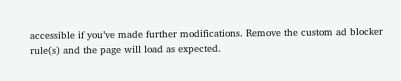accessible if you’ve made further modifications. Remove the custom ad blocker rule(s) and the page will load as expected.